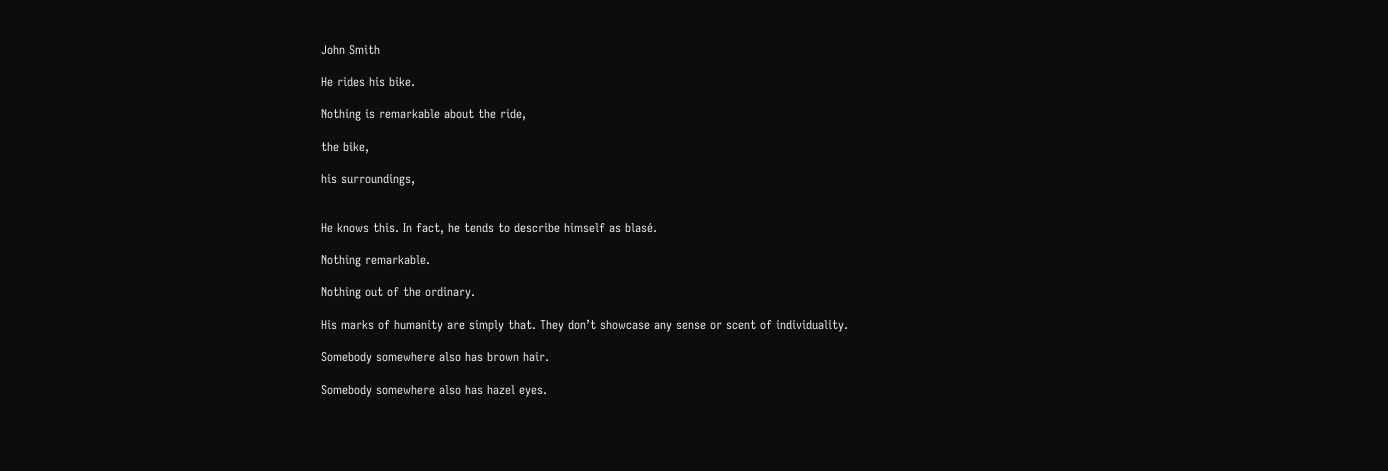John Smith

He rides his bike.

Nothing is remarkable about the ride,

the bike,

his surroundings,


He knows this. In fact, he tends to describe himself as blasé.

Nothing remarkable.

Nothing out of the ordinary.

His marks of humanity are simply that. They don’t showcase any sense or scent of individuality.

Somebody somewhere also has brown hair.

Somebody somewhere also has hazel eyes.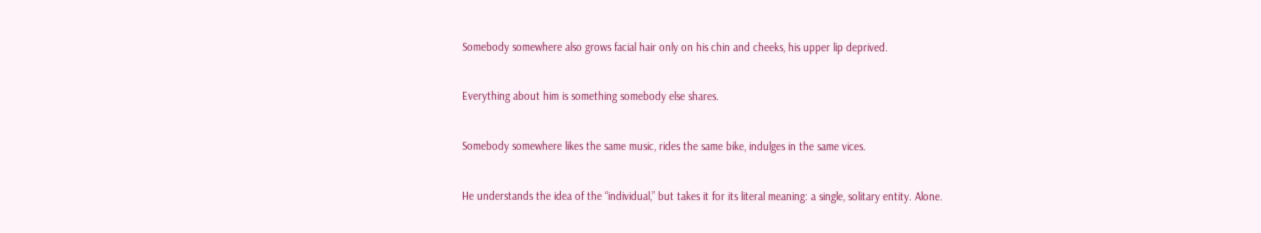Somebody somewhere also grows facial hair only on his chin and cheeks, his upper lip deprived.

Everything about him is something somebody else shares.

Somebody somewhere likes the same music, rides the same bike, indulges in the same vices.

He understands the idea of the “individual,” but takes it for its literal meaning: a single, solitary entity. Alone.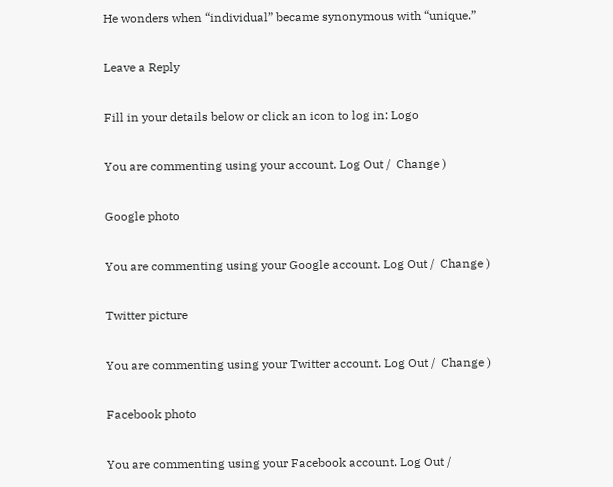He wonders when “individual” became synonymous with “unique.”

Leave a Reply

Fill in your details below or click an icon to log in: Logo

You are commenting using your account. Log Out /  Change )

Google photo

You are commenting using your Google account. Log Out /  Change )

Twitter picture

You are commenting using your Twitter account. Log Out /  Change )

Facebook photo

You are commenting using your Facebook account. Log Out /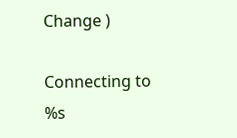Change )

Connecting to %s